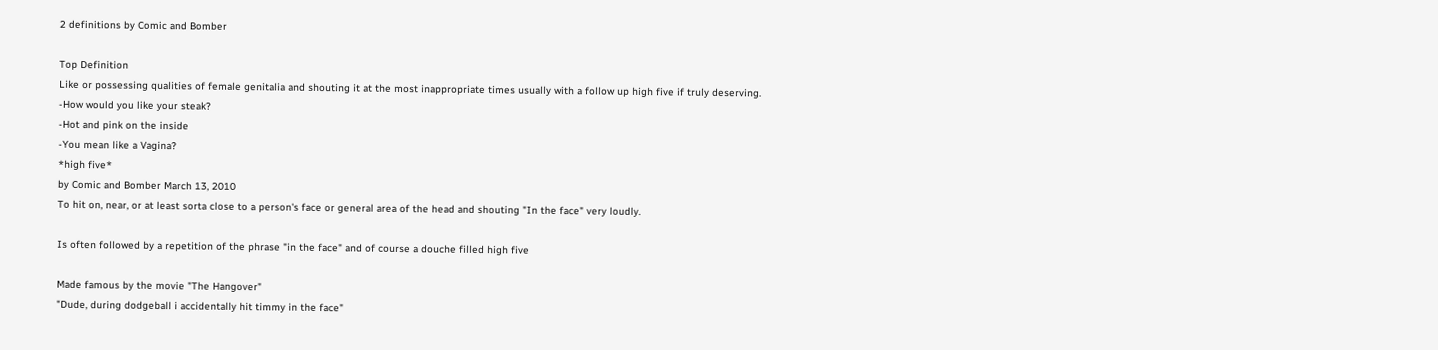2 definitions by Comic and Bomber

Top Definition
Like or possessing qualities of female genitalia and shouting it at the most inappropriate times usually with a follow up high five if truly deserving.
-How would you like your steak?
-Hot and pink on the inside
-You mean like a Vagina?
*high five*
by Comic and Bomber March 13, 2010
To hit on, near, or at least sorta close to a person's face or general area of the head and shouting "In the face" very loudly.

Is often followed by a repetition of the phrase "in the face" and of course a douche filled high five

Made famous by the movie "The Hangover"
"Dude, during dodgeball i accidentally hit timmy in the face"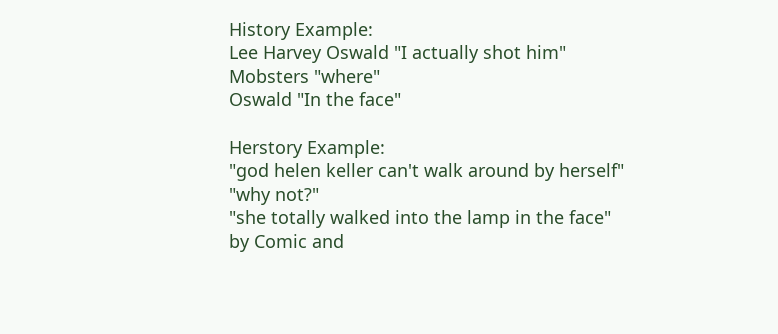History Example:
Lee Harvey Oswald "I actually shot him"
Mobsters "where"
Oswald "In the face"

Herstory Example:
"god helen keller can't walk around by herself"
"why not?"
"she totally walked into the lamp in the face"
by Comic and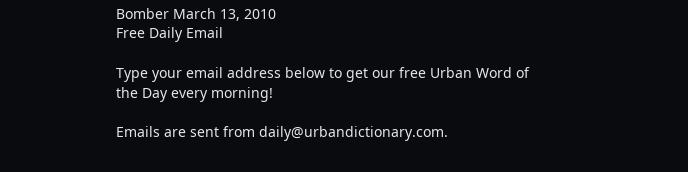Bomber March 13, 2010
Free Daily Email

Type your email address below to get our free Urban Word of the Day every morning!

Emails are sent from daily@urbandictionary.com.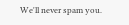We'll never spam you.